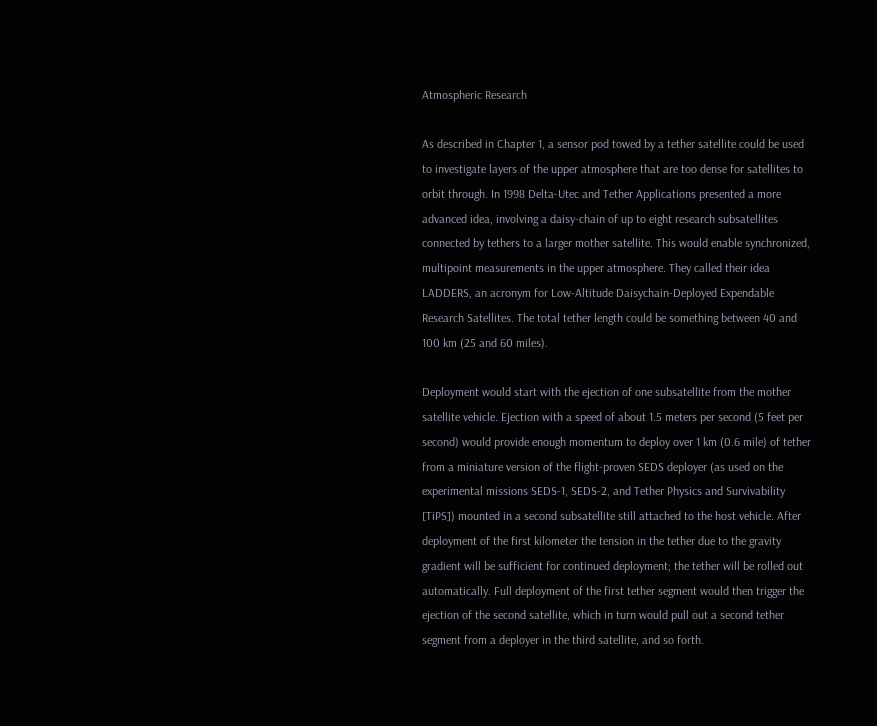Atmospheric Research

As described in Chapter 1, a sensor pod towed by a tether satellite could be used to investigate layers of the upper atmosphere that are too dense for satellites to orbit through. In 1998 Delta-Utec and Tether Applications presented a more advanced idea, involving a daisy-chain of up to eight research subsatellites connected by tethers to a larger mother satellite. This would enable synchronized, multipoint measurements in the upper atmosphere. They called their idea LADDERS, an acronym for Low-Altitude Daisychain-Deployed Expendable Research Satellites. The total tether length could be something between 40 and 100 km (25 and 60 miles).

Deployment would start with the ejection of one subsatellite from the mother satellite vehicle. Ejection with a speed of about 1.5 meters per second (5 feet per second) would provide enough momentum to deploy over 1 km (0.6 mile) of tether from a miniature version of the flight-proven SEDS deployer (as used on the experimental missions SEDS-1, SEDS-2, and Tether Physics and Survivability [TiPS]) mounted in a second subsatellite still attached to the host vehicle. After deployment of the first kilometer the tension in the tether due to the gravity gradient will be sufficient for continued deployment; the tether will be rolled out automatically. Full deployment of the first tether segment would then trigger the ejection of the second satellite, which in turn would pull out a second tether segment from a deployer in the third satellite, and so forth.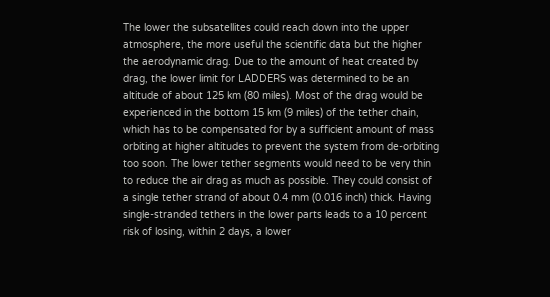The lower the subsatellites could reach down into the upper atmosphere, the more useful the scientific data but the higher the aerodynamic drag. Due to the amount of heat created by drag, the lower limit for LADDERS was determined to be an altitude of about 125 km (80 miles). Most of the drag would be experienced in the bottom 15 km (9 miles) of the tether chain, which has to be compensated for by a sufficient amount of mass orbiting at higher altitudes to prevent the system from de-orbiting too soon. The lower tether segments would need to be very thin to reduce the air drag as much as possible. They could consist of a single tether strand of about 0.4 mm (0.016 inch) thick. Having single-stranded tethers in the lower parts leads to a 10 percent risk of losing, within 2 days, a lower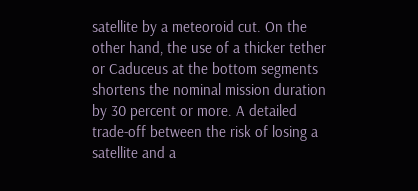satellite by a meteoroid cut. On the other hand, the use of a thicker tether or Caduceus at the bottom segments shortens the nominal mission duration by 30 percent or more. A detailed trade-off between the risk of losing a satellite and a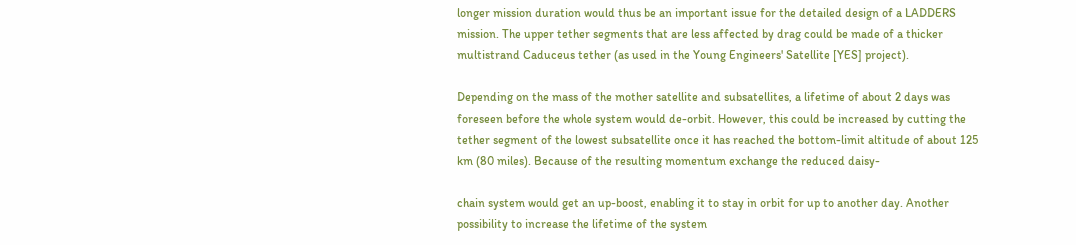longer mission duration would thus be an important issue for the detailed design of a LADDERS mission. The upper tether segments that are less affected by drag could be made of a thicker multistrand Caduceus tether (as used in the Young Engineers' Satellite [YES] project).

Depending on the mass of the mother satellite and subsatellites, a lifetime of about 2 days was foreseen before the whole system would de-orbit. However, this could be increased by cutting the tether segment of the lowest subsatellite once it has reached the bottom-limit altitude of about 125 km (80 miles). Because of the resulting momentum exchange the reduced daisy-

chain system would get an up-boost, enabling it to stay in orbit for up to another day. Another possibility to increase the lifetime of the system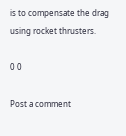is to compensate the drag using rocket thrusters.

0 0

Post a comment